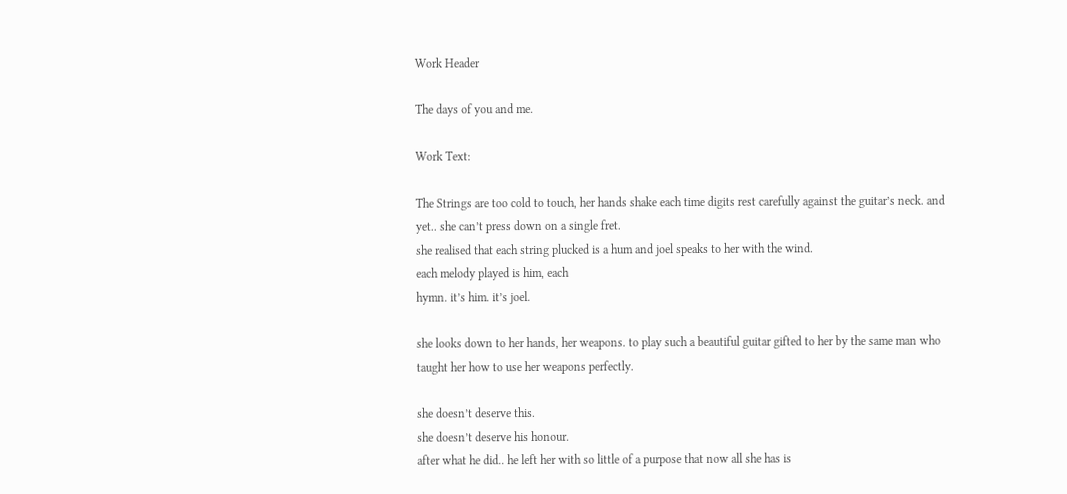Work Header

The days of you and me.

Work Text:

The Strings are too cold to touch, her hands shake each time digits rest carefully against the guitar’s neck. and yet.. she can’t press down on a single fret.
she realised that each string plucked is a hum and joel speaks to her with the wind.
each melody played is him, each
hymn. it’s him. it’s joel.

she looks down to her hands, her weapons. to play such a beautiful guitar gifted to her by the same man who taught her how to use her weapons perfectly.

she doesn’t deserve this.
she doesn’t deserve his honour.
after what he did.. he left her with so little of a purpose that now all she has is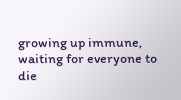growing up immune, waiting for everyone to die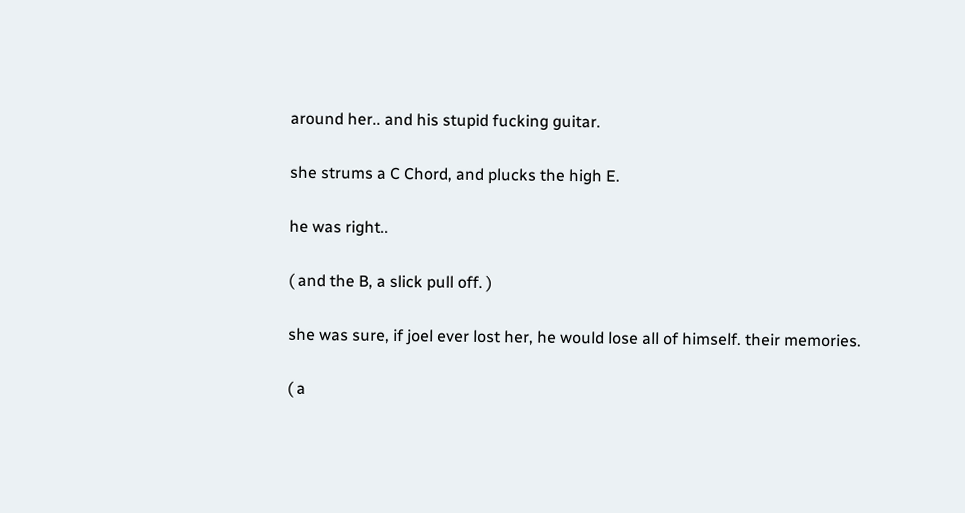around her.. and his stupid fucking guitar.

she strums a C Chord, and plucks the high E.

he was right..

( and the B, a slick pull off. )

she was sure, if joel ever lost her, he would lose all of himself. their memories.

( a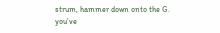strum, hammer down onto the G.
you’ve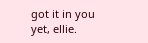got it in you yet, ellie.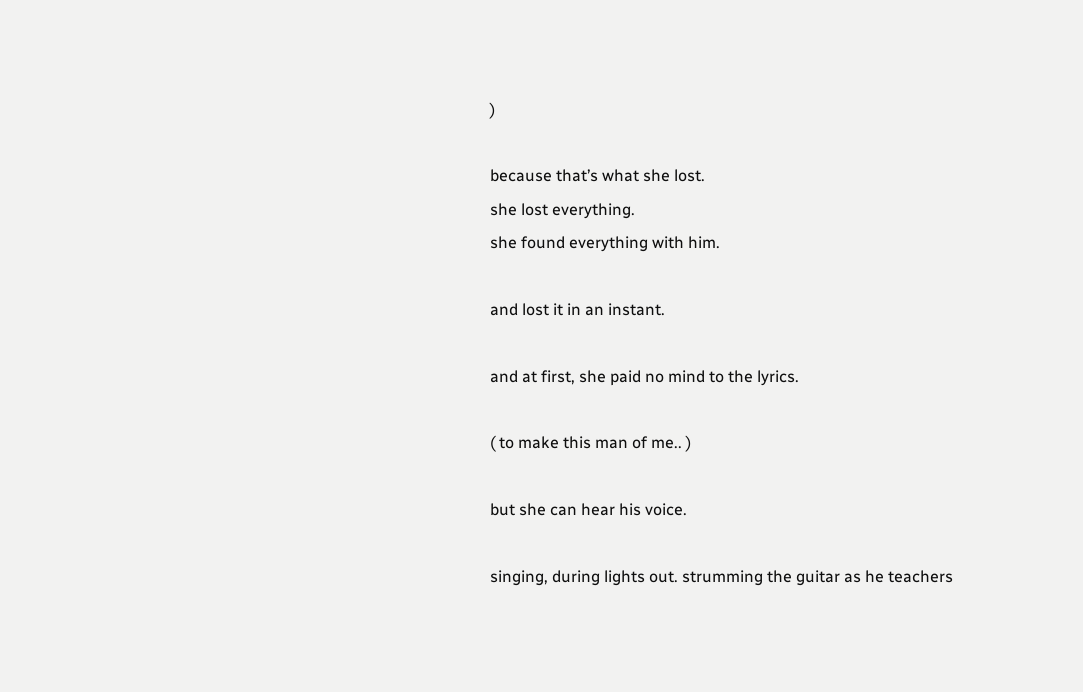)

because that’s what she lost.
she lost everything.
she found everything with him.

and lost it in an instant.

and at first, she paid no mind to the lyrics.

( to make this man of me.. )

but she can hear his voice.

singing, during lights out. strumming the guitar as he teachers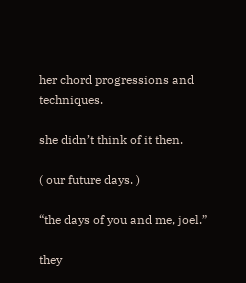her chord progressions and techniques.

she didn’t think of it then.

( our future days. )

“the days of you and me, joel.”

they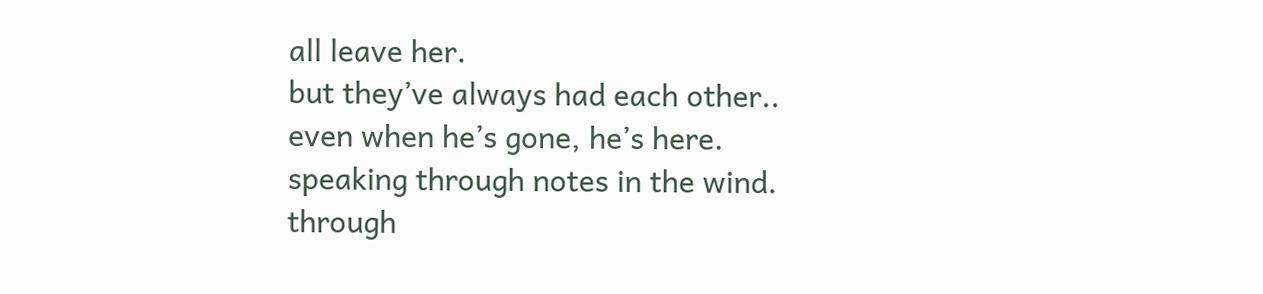all leave her.
but they’ve always had each other..
even when he’s gone, he’s here.
speaking through notes in the wind.
through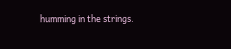humming in the strings.